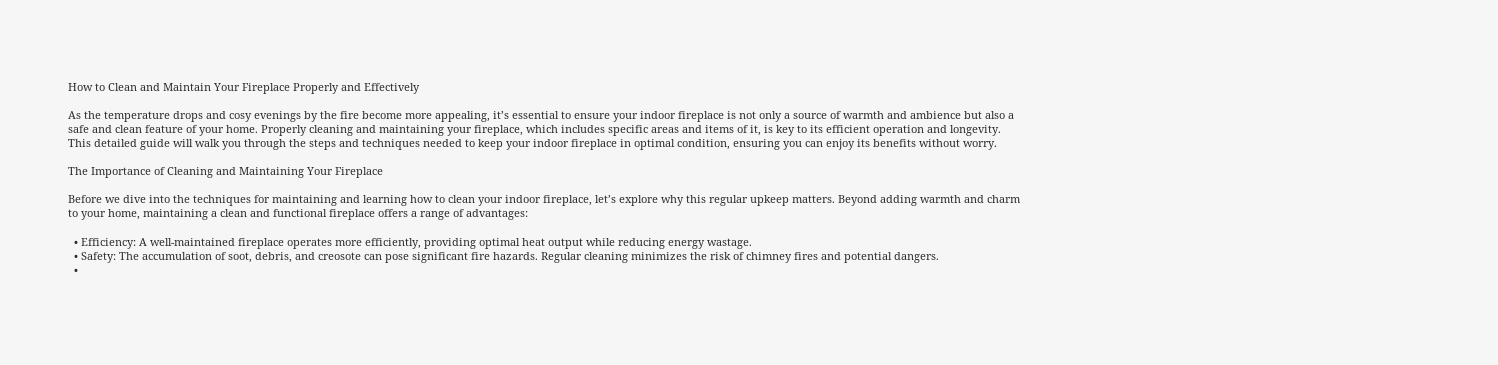How to Clean and Maintain Your Fireplace Properly and Effectively

As the temperature drops and cosy evenings by the fire become more appealing, it’s essential to ensure your indoor fireplace is not only a source of warmth and ambience but also a safe and clean feature of your home. Properly cleaning and maintaining your fireplace, which includes specific areas and items of it, is key to its efficient operation and longevity. This detailed guide will walk you through the steps and techniques needed to keep your indoor fireplace in optimal condition, ensuring you can enjoy its benefits without worry.

The Importance of Cleaning and Maintaining Your Fireplace

Before we dive into the techniques for maintaining and learning how to clean your indoor fireplace, let’s explore why this regular upkeep matters. Beyond adding warmth and charm to your home, maintaining a clean and functional fireplace offers a range of advantages:

  • Efficiency: A well-maintained fireplace operates more efficiently, providing optimal heat output while reducing energy wastage.
  • Safety: The accumulation of soot, debris, and creosote can pose significant fire hazards. Regular cleaning minimizes the risk of chimney fires and potential dangers.
  •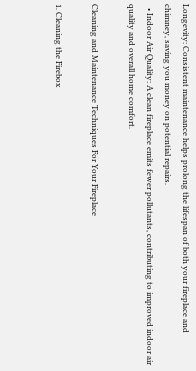Longevity: Consistent maintenance helps prolong the lifespan of both your fireplace and chimney, saving you money on potential repairs.
  • Indoor Air Quality: A clean fireplace emits fewer pollutants, contributing to improved indoor air quality and overall home comfort.

Cleaning and Maintenance Techniques For Your Fireplace

1. Cleaning the Firebox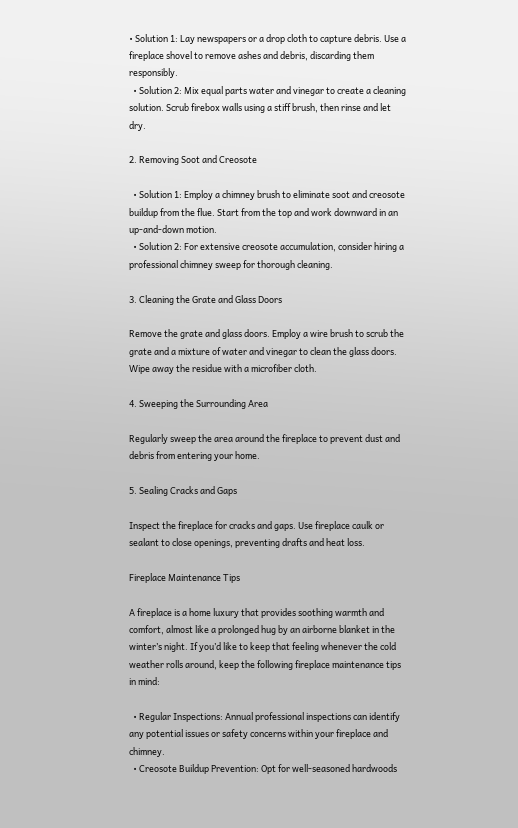• Solution 1: Lay newspapers or a drop cloth to capture debris. Use a fireplace shovel to remove ashes and debris, discarding them responsibly.
  • Solution 2: Mix equal parts water and vinegar to create a cleaning solution. Scrub firebox walls using a stiff brush, then rinse and let dry.

2. Removing Soot and Creosote

  • Solution 1: Employ a chimney brush to eliminate soot and creosote buildup from the flue. Start from the top and work downward in an up-and-down motion.
  • Solution 2: For extensive creosote accumulation, consider hiring a professional chimney sweep for thorough cleaning.

3. Cleaning the Grate and Glass Doors

Remove the grate and glass doors. Employ a wire brush to scrub the grate and a mixture of water and vinegar to clean the glass doors. Wipe away the residue with a microfiber cloth.

4. Sweeping the Surrounding Area

Regularly sweep the area around the fireplace to prevent dust and debris from entering your home.

5. Sealing Cracks and Gaps

Inspect the fireplace for cracks and gaps. Use fireplace caulk or sealant to close openings, preventing drafts and heat loss.

Fireplace Maintenance Tips

A fireplace is a home luxury that provides soothing warmth and comfort, almost like a prolonged hug by an airborne blanket in the winter’s night. If you’d like to keep that feeling whenever the cold weather rolls around, keep the following fireplace maintenance tips in mind:

  • Regular Inspections: Annual professional inspections can identify any potential issues or safety concerns within your fireplace and chimney.
  • Creosote Buildup Prevention: Opt for well-seasoned hardwoods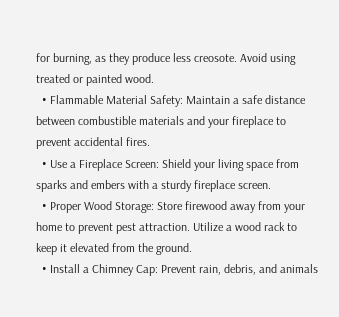for burning, as they produce less creosote. Avoid using treated or painted wood.
  • Flammable Material Safety: Maintain a safe distance between combustible materials and your fireplace to prevent accidental fires.
  • Use a Fireplace Screen: Shield your living space from sparks and embers with a sturdy fireplace screen.
  • Proper Wood Storage: Store firewood away from your home to prevent pest attraction. Utilize a wood rack to keep it elevated from the ground.
  • Install a Chimney Cap: Prevent rain, debris, and animals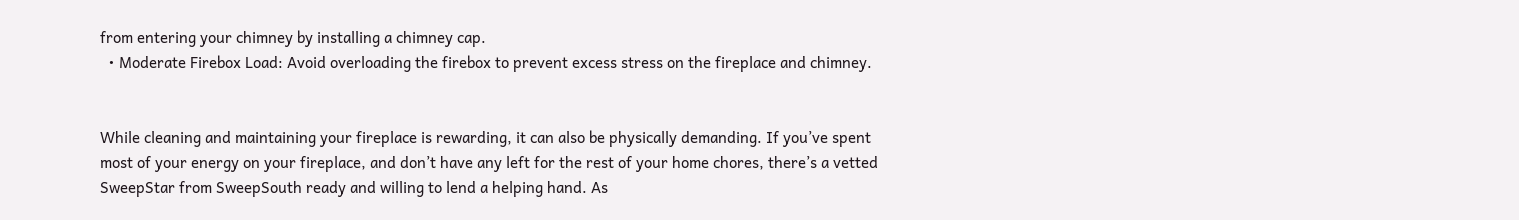from entering your chimney by installing a chimney cap.
  • Moderate Firebox Load: Avoid overloading the firebox to prevent excess stress on the fireplace and chimney.


While cleaning and maintaining your fireplace is rewarding, it can also be physically demanding. If you’ve spent most of your energy on your fireplace, and don’t have any left for the rest of your home chores, there’s a vetted SweepStar from SweepSouth ready and willing to lend a helping hand. As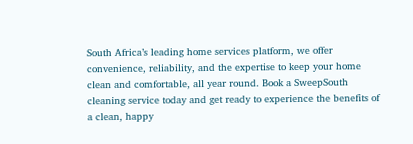South Africa’s leading home services platform, we offer convenience, reliability, and the expertise to keep your home clean and comfortable, all year round. Book a SweepSouth cleaning service today and get ready to experience the benefits of a clean, happy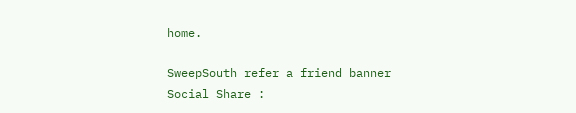home.

SweepSouth refer a friend banner
Social Share :